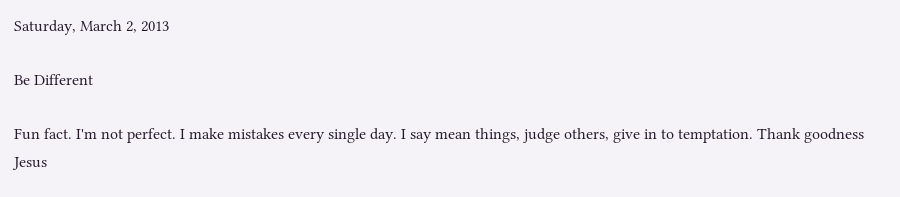Saturday, March 2, 2013

Be Different

Fun fact. I'm not perfect. I make mistakes every single day. I say mean things, judge others, give in to temptation. Thank goodness Jesus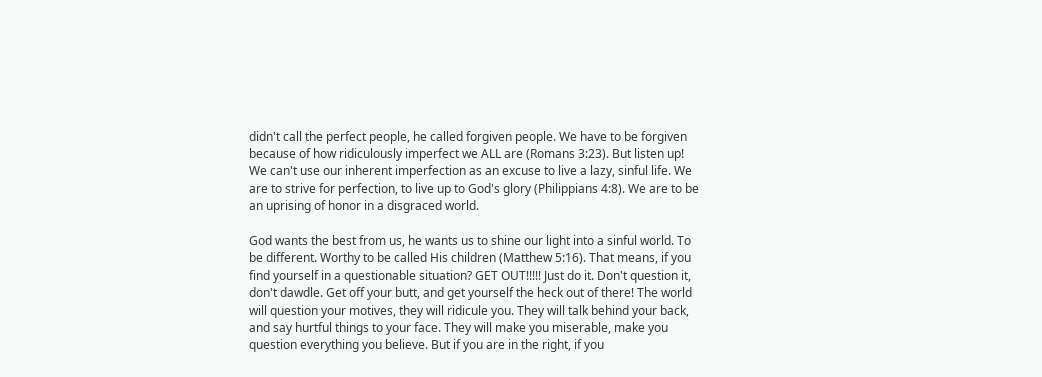didn't call the perfect people, he called forgiven people. We have to be forgiven because of how ridiculously imperfect we ALL are (Romans 3:23). But listen up! We can't use our inherent imperfection as an excuse to live a lazy, sinful life. We are to strive for perfection, to live up to God's glory (Philippians 4:8). We are to be an uprising of honor in a disgraced world.

God wants the best from us, he wants us to shine our light into a sinful world. To be different. Worthy to be called His children (Matthew 5:16). That means, if you find yourself in a questionable situation? GET OUT!!!!! Just do it. Don't question it, don't dawdle. Get off your butt, and get yourself the heck out of there! The world will question your motives, they will ridicule you. They will talk behind your back, and say hurtful things to your face. They will make you miserable, make you question everything you believe. But if you are in the right, if you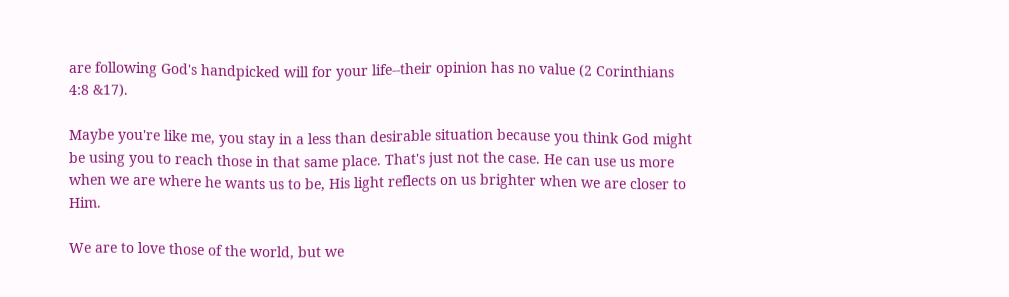are following God's handpicked will for your life--their opinion has no value (2 Corinthians 4:8 &17).

Maybe you're like me, you stay in a less than desirable situation because you think God might be using you to reach those in that same place. That's just not the case. He can use us more when we are where he wants us to be, His light reflects on us brighter when we are closer to Him.

We are to love those of the world, but we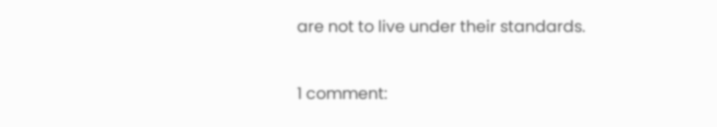are not to live under their standards.


1 comment: